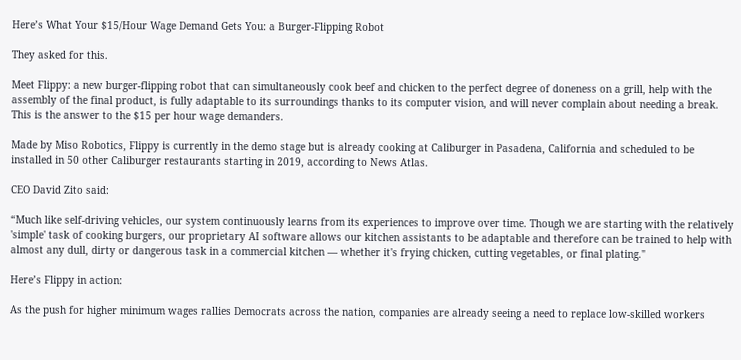Here’s What Your $15/Hour Wage Demand Gets You: a Burger-Flipping Robot

They asked for this.

Meet Flippy: a new burger-flipping robot that can simultaneously cook beef and chicken to the perfect degree of doneness on a grill, help with the assembly of the final product, is fully adaptable to its surroundings thanks to its computer vision, and will never complain about needing a break. This is the answer to the $15 per hour wage demanders.

Made by Miso Robotics, Flippy is currently in the demo stage but is already cooking at Caliburger in Pasadena, California and scheduled to be installed in 50 other Caliburger restaurants starting in 2019, according to News Atlas.

CEO David Zito said:

“Much like self-driving vehicles, our system continuously learns from its experiences to improve over time. Though we are starting with the relatively 'simple' task of cooking burgers, our proprietary AI software allows our kitchen assistants to be adaptable and therefore can be trained to help with almost any dull, dirty or dangerous task in a commercial kitchen — whether it's frying chicken, cutting vegetables, or final plating."

Here’s Flippy in action:

As the push for higher minimum wages rallies Democrats across the nation, companies are already seeing a need to replace low-skilled workers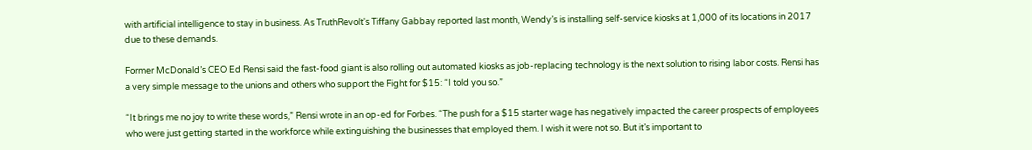with artificial intelligence to stay in business. As TruthRevolt's Tiffany Gabbay reported last month, Wendy’s is installing self-service kiosks at 1,000 of its locations in 2017 due to these demands.

Former McDonald’s CEO Ed Rensi said the fast-food giant is also rolling out automated kiosks as job-replacing technology is the next solution to rising labor costs. Rensi has a very simple message to the unions and others who support the Fight for $15: “I told you so.”

“It brings me no joy to write these words,” Rensi wrote in an op-ed for Forbes. “The push for a $15 starter wage has negatively impacted the career prospects of employees who were just getting started in the workforce while extinguishing the businesses that employed them. I wish it were not so. But it’s important to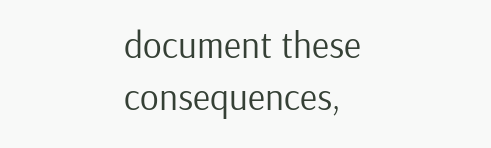document these consequences,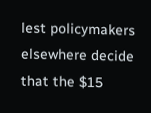lest policymakers elsewhere decide that the $15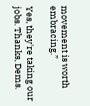movement is worth embracing.”

Yes, they're taking our jobs. Thanks, Dems.